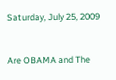Saturday, July 25, 2009


Are OBAMA and The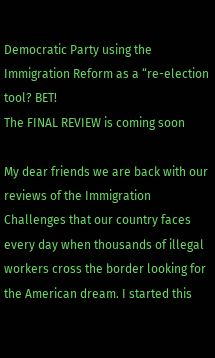Democratic Party using the Immigration Reform as a “re-election tool? BET!
The FINAL REVIEW is coming soon

My dear friends we are back with our reviews of the Immigration Challenges that our country faces every day when thousands of illegal workers cross the border looking for the American dream. I started this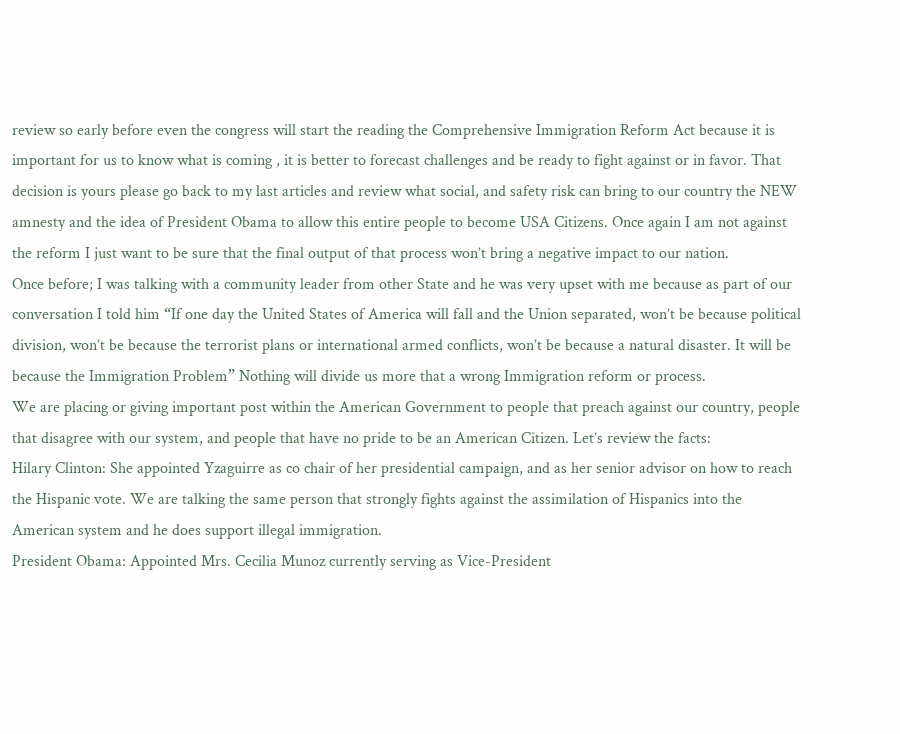review so early before even the congress will start the reading the Comprehensive Immigration Reform Act because it is important for us to know what is coming , it is better to forecast challenges and be ready to fight against or in favor. That decision is yours please go back to my last articles and review what social, and safety risk can bring to our country the NEW amnesty and the idea of President Obama to allow this entire people to become USA Citizens. Once again I am not against the reform I just want to be sure that the final output of that process won’t bring a negative impact to our nation.
Once before; I was talking with a community leader from other State and he was very upset with me because as part of our conversation I told him “If one day the United States of America will fall and the Union separated, won’t be because political division, won’t be because the terrorist plans or international armed conflicts, won’t be because a natural disaster. It will be because the Immigration Problem” Nothing will divide us more that a wrong Immigration reform or process.
We are placing or giving important post within the American Government to people that preach against our country, people that disagree with our system, and people that have no pride to be an American Citizen. Let’s review the facts:
Hilary Clinton: She appointed Yzaguirre as co chair of her presidential campaign, and as her senior advisor on how to reach the Hispanic vote. We are talking the same person that strongly fights against the assimilation of Hispanics into the American system and he does support illegal immigration.
President Obama: Appointed Mrs. Cecilia Munoz currently serving as Vice-President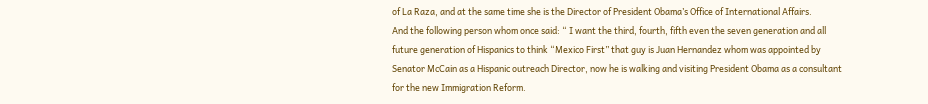of La Raza, and at the same time she is the Director of President Obama’s Office of International Affairs.
And the following person whom once said: “ I want the third, fourth, fifth even the seven generation and all future generation of Hispanics to think “Mexico First” that guy is Juan Hernandez whom was appointed by Senator McCain as a Hispanic outreach Director, now he is walking and visiting President Obama as a consultant for the new Immigration Reform.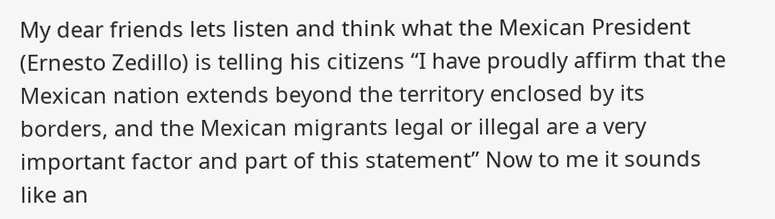My dear friends lets listen and think what the Mexican President (Ernesto Zedillo) is telling his citizens “I have proudly affirm that the Mexican nation extends beyond the territory enclosed by its borders, and the Mexican migrants legal or illegal are a very important factor and part of this statement” Now to me it sounds like an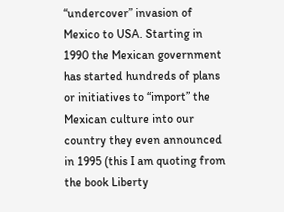“undercover” invasion of Mexico to USA. Starting in 1990 the Mexican government has started hundreds of plans or initiatives to “import” the Mexican culture into our country they even announced in 1995 (this I am quoting from the book Liberty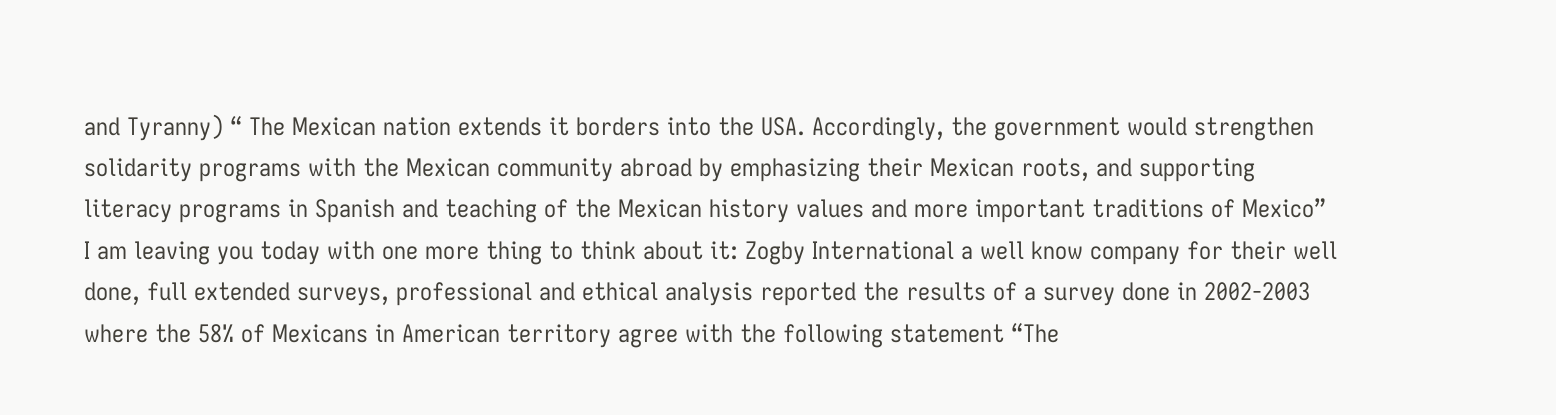and Tyranny) “ The Mexican nation extends it borders into the USA. Accordingly, the government would strengthen solidarity programs with the Mexican community abroad by emphasizing their Mexican roots, and supporting literacy programs in Spanish and teaching of the Mexican history values and more important traditions of Mexico”
I am leaving you today with one more thing to think about it: Zogby International a well know company for their well done, full extended surveys, professional and ethical analysis reported the results of a survey done in 2002-2003 where the 58% of Mexicans in American territory agree with the following statement “The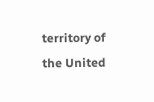territory of the United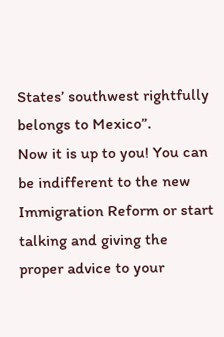States’ southwest rightfully belongs to Mexico”.
Now it is up to you! You can be indifferent to the new Immigration Reform or start talking and giving the proper advice to your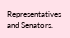Representatives and Senators.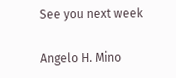See you next week

Angelo H. Mino